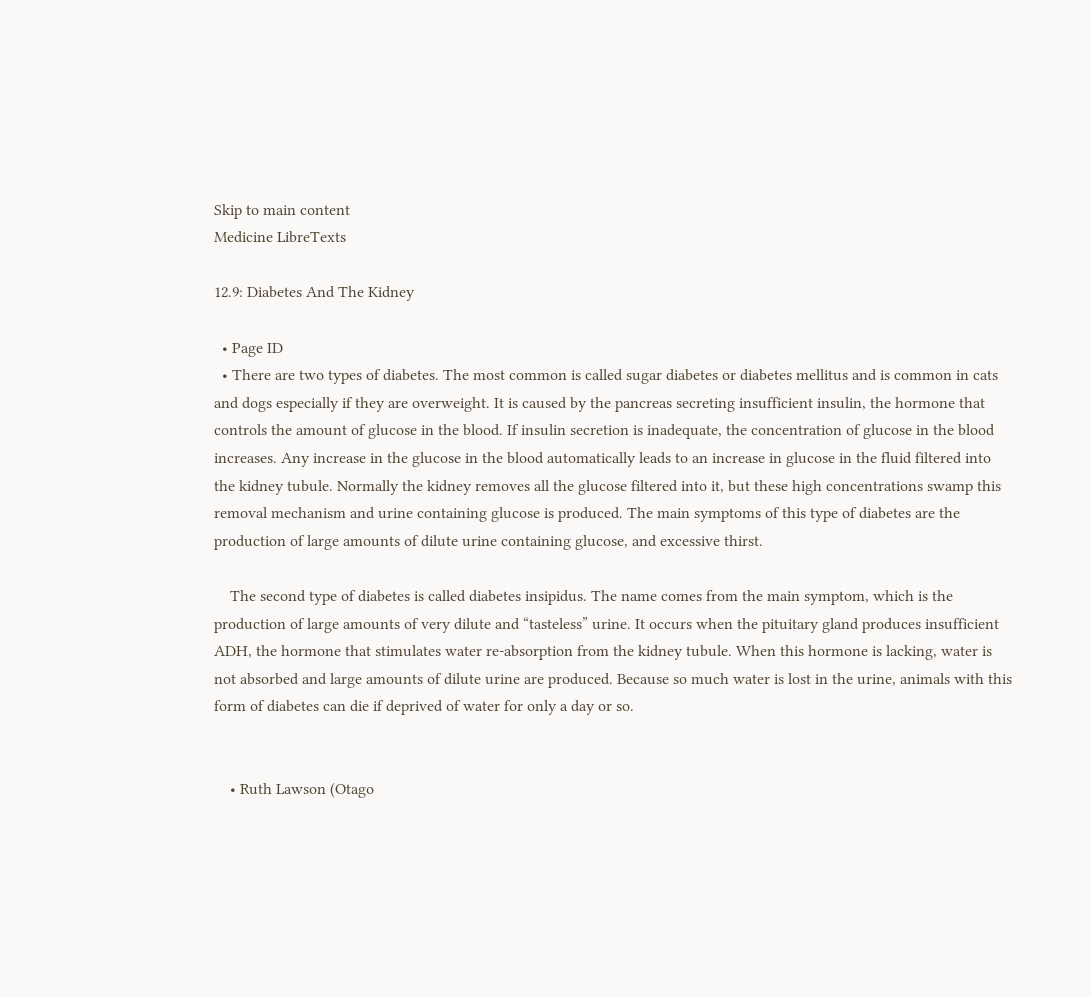Skip to main content
Medicine LibreTexts

12.9: Diabetes And The Kidney

  • Page ID
  • There are two types of diabetes. The most common is called sugar diabetes or diabetes mellitus and is common in cats and dogs especially if they are overweight. It is caused by the pancreas secreting insufficient insulin, the hormone that controls the amount of glucose in the blood. If insulin secretion is inadequate, the concentration of glucose in the blood increases. Any increase in the glucose in the blood automatically leads to an increase in glucose in the fluid filtered into the kidney tubule. Normally the kidney removes all the glucose filtered into it, but these high concentrations swamp this removal mechanism and urine containing glucose is produced. The main symptoms of this type of diabetes are the production of large amounts of dilute urine containing glucose, and excessive thirst.

    The second type of diabetes is called diabetes insipidus. The name comes from the main symptom, which is the production of large amounts of very dilute and “tasteless” urine. It occurs when the pituitary gland produces insufficient ADH, the hormone that stimulates water re-absorption from the kidney tubule. When this hormone is lacking, water is not absorbed and large amounts of dilute urine are produced. Because so much water is lost in the urine, animals with this form of diabetes can die if deprived of water for only a day or so.


    • Ruth Lawson (Otago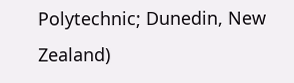Polytechnic; Dunedin, New Zealand)